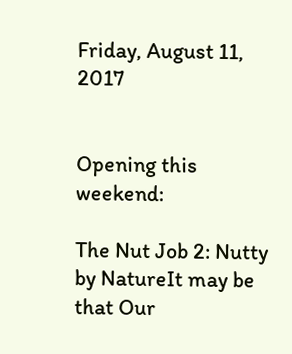Friday, August 11, 2017


Opening this weekend:

The Nut Job 2: Nutty by NatureIt may be that Our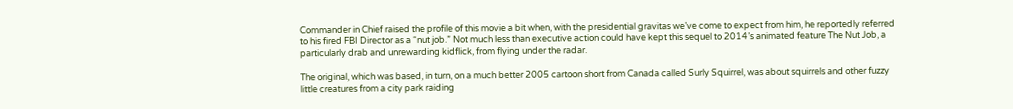Commander in Chief raised the profile of this movie a bit when, with the presidential gravitas we’ve come to expect from him, he reportedly referred to his fired FBI Director as a “nut job.” Not much less than executive action could have kept this sequel to 2014’s animated feature The Nut Job, a particularly drab and unrewarding kidflick, from flying under the radar.

The original, which was based, in turn, on a much better 2005 cartoon short from Canada called Surly Squirrel, was about squirrels and other fuzzy little creatures from a city park raiding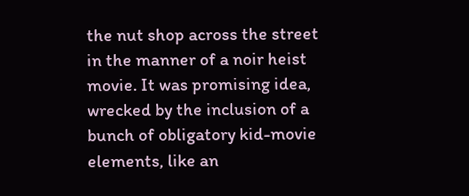the nut shop across the street in the manner of a noir heist movie. It was promising idea, wrecked by the inclusion of a bunch of obligatory kid-movie elements, like an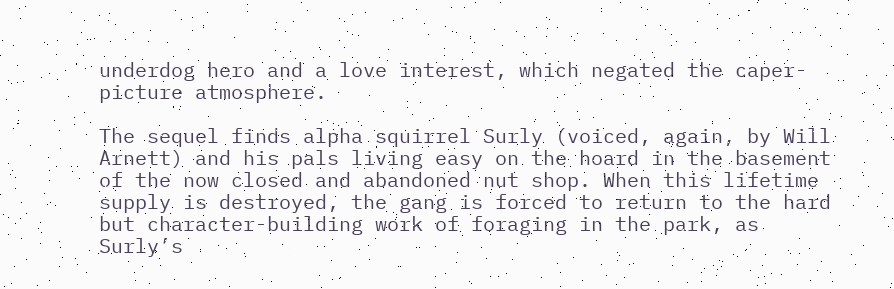underdog hero and a love interest, which negated the caper-picture atmosphere.

The sequel finds alpha squirrel Surly (voiced, again, by Will Arnett) and his pals living easy on the hoard in the basement of the now closed and abandoned nut shop. When this lifetime supply is destroyed, the gang is forced to return to the hard but character-building work of foraging in the park, as Surly’s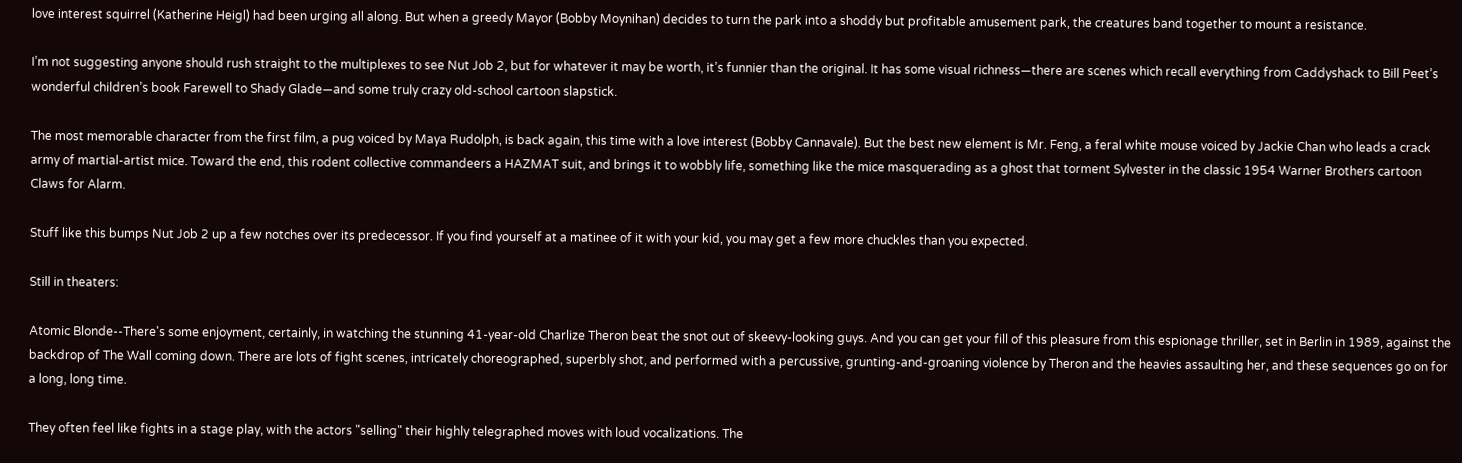love interest squirrel (Katherine Heigl) had been urging all along. But when a greedy Mayor (Bobby Moynihan) decides to turn the park into a shoddy but profitable amusement park, the creatures band together to mount a resistance.

I’m not suggesting anyone should rush straight to the multiplexes to see Nut Job 2, but for whatever it may be worth, it’s funnier than the original. It has some visual richness—there are scenes which recall everything from Caddyshack to Bill Peet’s wonderful children’s book Farewell to Shady Glade—and some truly crazy old-school cartoon slapstick.

The most memorable character from the first film, a pug voiced by Maya Rudolph, is back again, this time with a love interest (Bobby Cannavale). But the best new element is Mr. Feng, a feral white mouse voiced by Jackie Chan who leads a crack army of martial-artist mice. Toward the end, this rodent collective commandeers a HAZMAT suit, and brings it to wobbly life, something like the mice masquerading as a ghost that torment Sylvester in the classic 1954 Warner Brothers cartoon Claws for Alarm.

Stuff like this bumps Nut Job 2 up a few notches over its predecessor. If you find yourself at a matinee of it with your kid, you may get a few more chuckles than you expected.

Still in theaters:

Atomic Blonde--There's some enjoyment, certainly, in watching the stunning 41-year-old Charlize Theron beat the snot out of skeevy-looking guys. And you can get your fill of this pleasure from this espionage thriller, set in Berlin in 1989, against the backdrop of The Wall coming down. There are lots of fight scenes, intricately choreographed, superbly shot, and performed with a percussive, grunting-and-groaning violence by Theron and the heavies assaulting her, and these sequences go on for a long, long time.

They often feel like fights in a stage play, with the actors "selling" their highly telegraphed moves with loud vocalizations. The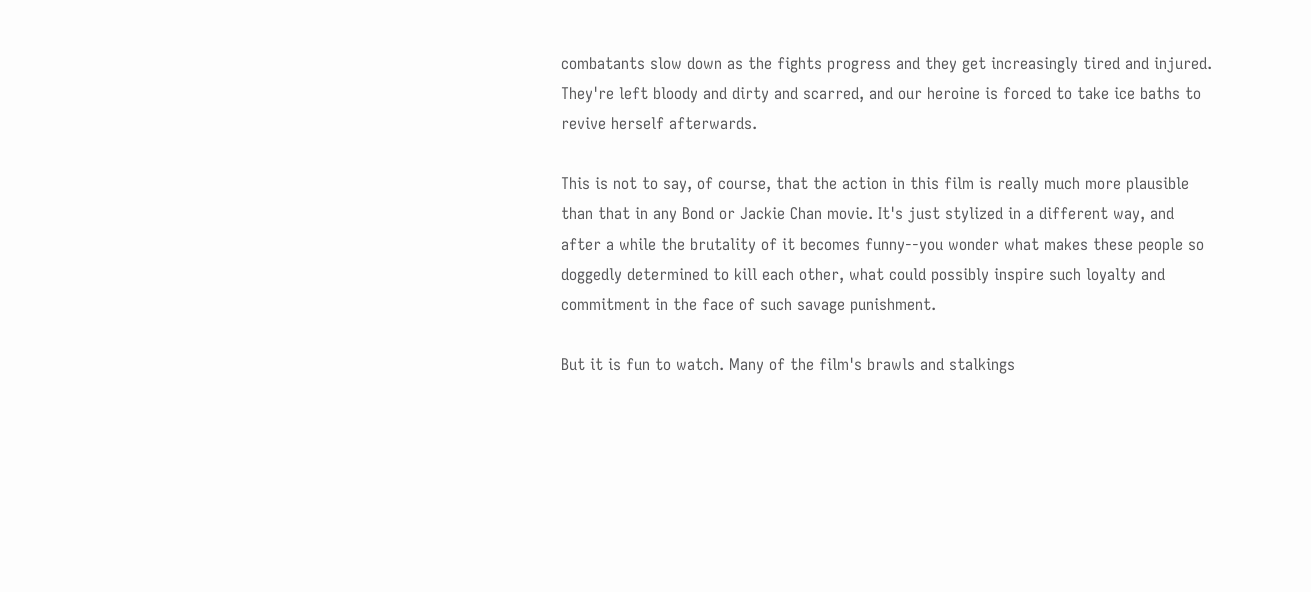combatants slow down as the fights progress and they get increasingly tired and injured. They're left bloody and dirty and scarred, and our heroine is forced to take ice baths to revive herself afterwards.

This is not to say, of course, that the action in this film is really much more plausible than that in any Bond or Jackie Chan movie. It's just stylized in a different way, and after a while the brutality of it becomes funny--you wonder what makes these people so doggedly determined to kill each other, what could possibly inspire such loyalty and commitment in the face of such savage punishment.

But it is fun to watch. Many of the film's brawls and stalkings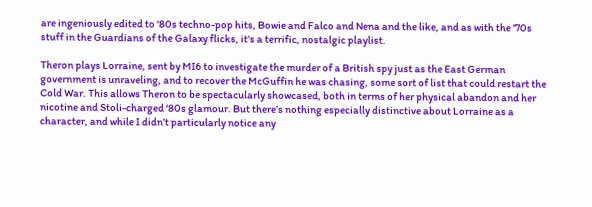are ingeniously edited to '80s techno-pop hits, Bowie and Falco and Nena and the like, and as with the '70s stuff in the Guardians of the Galaxy flicks, it's a terrific, nostalgic playlist.

Theron plays Lorraine, sent by MI6 to investigate the murder of a British spy just as the East German government is unraveling, and to recover the McGuffin he was chasing, some sort of list that could restart the Cold War. This allows Theron to be spectacularly showcased, both in terms of her physical abandon and her nicotine and Stoli-charged ‘80s glamour. But there’s nothing especially distinctive about Lorraine as a character, and while I didn’t particularly notice any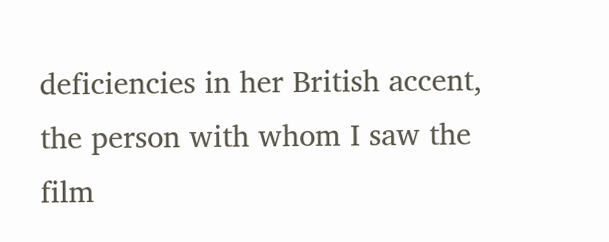deficiencies in her British accent, the person with whom I saw the film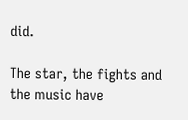did.

The star, the fights and the music have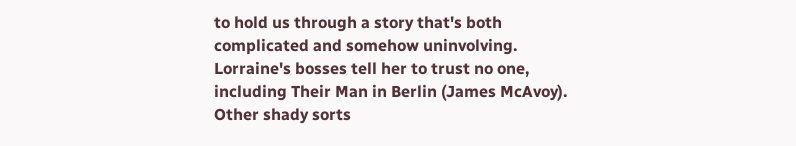to hold us through a story that's both complicated and somehow uninvolving. Lorraine's bosses tell her to trust no one, including Their Man in Berlin (James McAvoy). Other shady sorts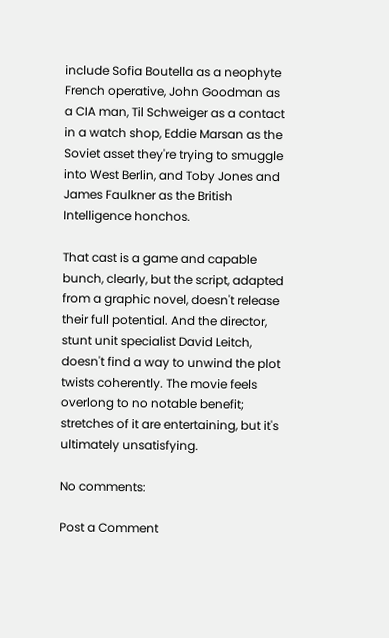include Sofia Boutella as a neophyte French operative, John Goodman as a CIA man, Til Schweiger as a contact in a watch shop, Eddie Marsan as the Soviet asset they're trying to smuggle into West Berlin, and Toby Jones and James Faulkner as the British Intelligence honchos.

That cast is a game and capable bunch, clearly, but the script, adapted from a graphic novel, doesn't release their full potential. And the director, stunt unit specialist David Leitch, doesn't find a way to unwind the plot twists coherently. The movie feels overlong to no notable benefit; stretches of it are entertaining, but it's ultimately unsatisfying.

No comments:

Post a Comment